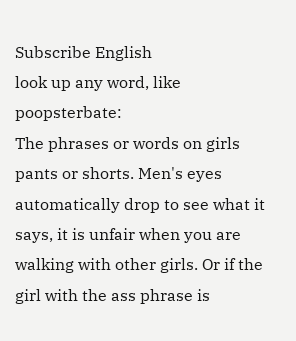Subscribe English
look up any word, like poopsterbate:
The phrases or words on girls pants or shorts. Men's eyes automatically drop to see what it says, it is unfair when you are walking with other girls. Or if the girl with the ass phrase is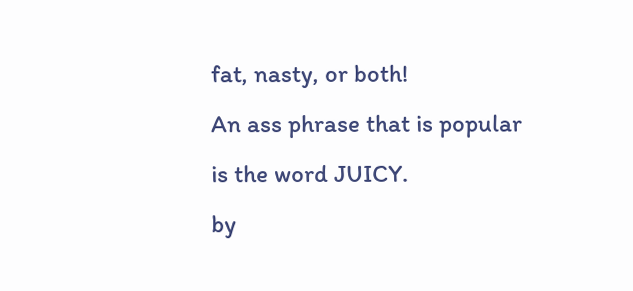fat, nasty, or both!
An ass phrase that is popular is the word JUICY.
by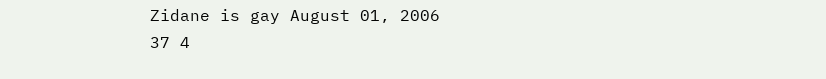Zidane is gay August 01, 2006
37 4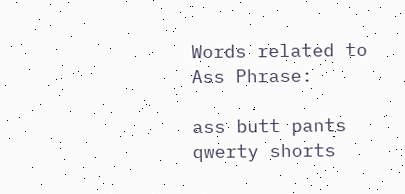Words related to Ass Phrase:

ass butt pants qwerty shorts